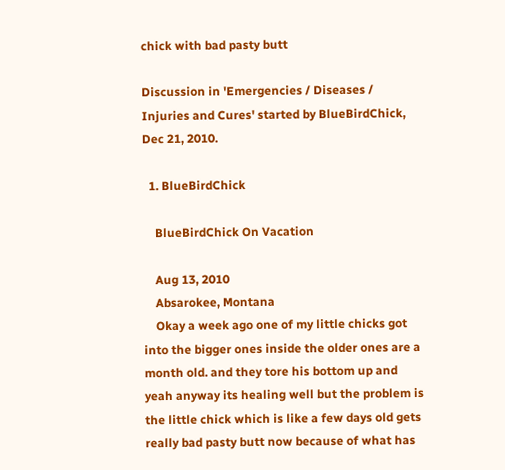chick with bad pasty butt

Discussion in 'Emergencies / Diseases / Injuries and Cures' started by BlueBirdChick, Dec 21, 2010.

  1. BlueBirdChick

    BlueBirdChick On Vacation

    Aug 13, 2010
    Absarokee, Montana
    Okay a week ago one of my little chicks got into the bigger ones inside the older ones are a month old. and they tore his bottom up and yeah anyway its healing well but the problem is the little chick which is like a few days old gets really bad pasty butt now because of what has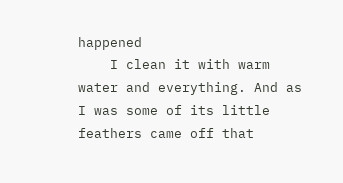happened
    I clean it with warm water and everything. And as I was some of its little feathers came off that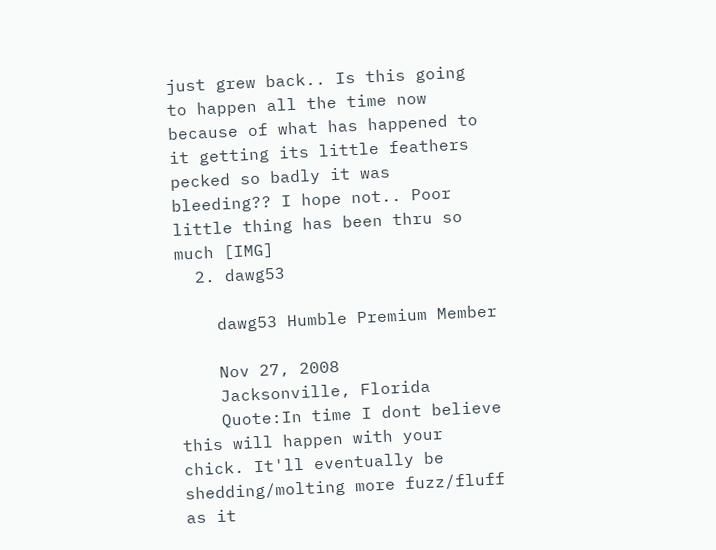just grew back.. Is this going to happen all the time now because of what has happened to it getting its little feathers pecked so badly it was bleeding?? I hope not.. Poor little thing has been thru so much [IMG]
  2. dawg53

    dawg53 Humble Premium Member

    Nov 27, 2008
    Jacksonville, Florida
    Quote:In time I dont believe this will happen with your chick. It'll eventually be shedding/molting more fuzz/fluff as it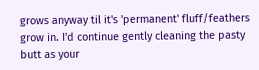grows anyway til it's 'permanent' fluff/feathers grow in. I'd continue gently cleaning the pasty butt as your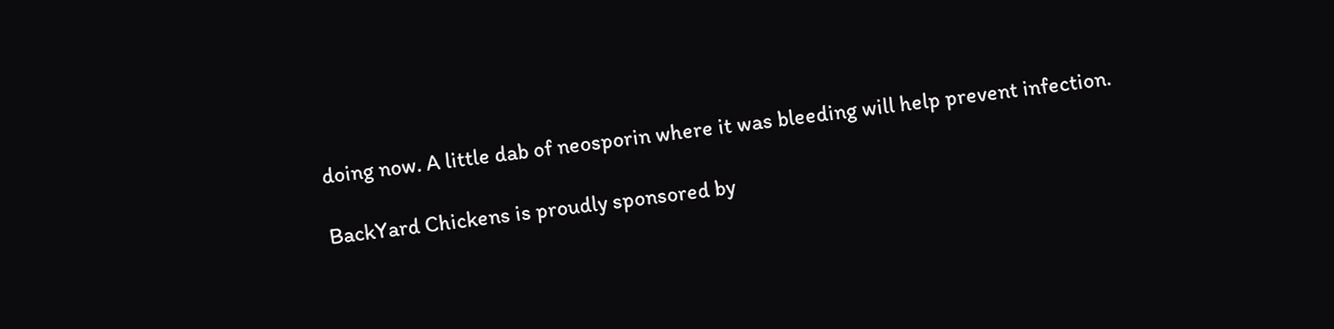doing now. A little dab of neosporin where it was bleeding will help prevent infection.

BackYard Chickens is proudly sponsored by